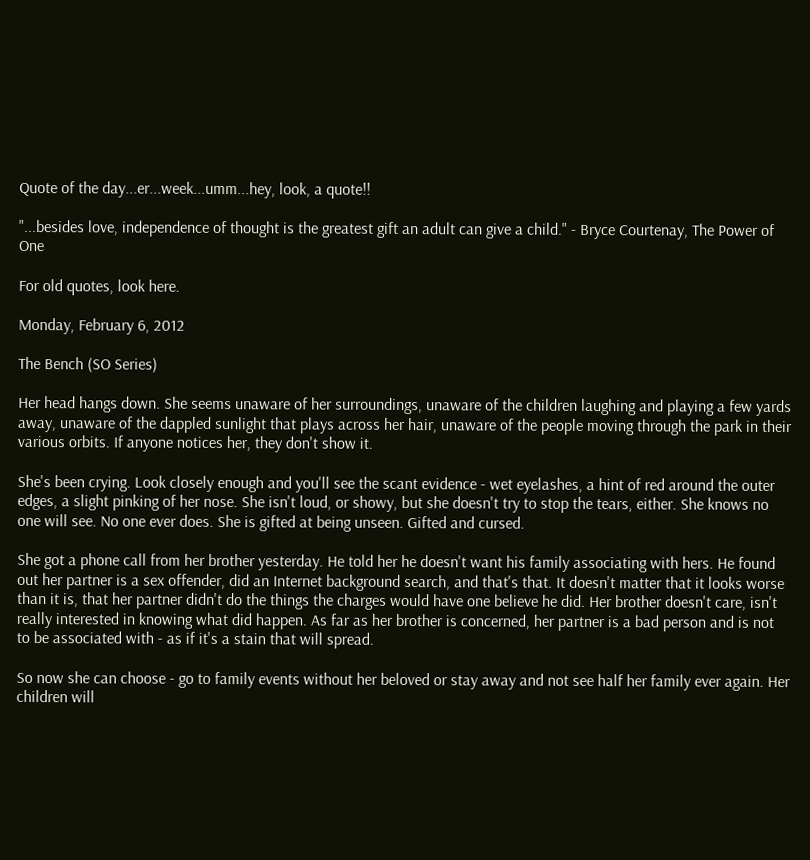Quote of the day...er...week...umm...hey, look, a quote!!

"...besides love, independence of thought is the greatest gift an adult can give a child." - Bryce Courtenay, The Power of One

For old quotes, look here.

Monday, February 6, 2012

The Bench (SO Series)

Her head hangs down. She seems unaware of her surroundings, unaware of the children laughing and playing a few yards away, unaware of the dappled sunlight that plays across her hair, unaware of the people moving through the park in their various orbits. If anyone notices her, they don't show it.

She's been crying. Look closely enough and you'll see the scant evidence - wet eyelashes, a hint of red around the outer edges, a slight pinking of her nose. She isn't loud, or showy, but she doesn't try to stop the tears, either. She knows no one will see. No one ever does. She is gifted at being unseen. Gifted and cursed.

She got a phone call from her brother yesterday. He told her he doesn't want his family associating with hers. He found out her partner is a sex offender, did an Internet background search, and that's that. It doesn't matter that it looks worse than it is, that her partner didn't do the things the charges would have one believe he did. Her brother doesn't care, isn't really interested in knowing what did happen. As far as her brother is concerned, her partner is a bad person and is not to be associated with - as if it's a stain that will spread.

So now she can choose - go to family events without her beloved or stay away and not see half her family ever again. Her children will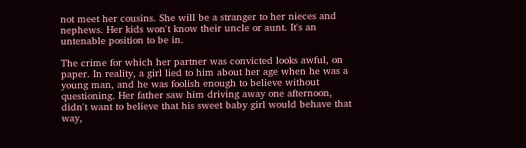not meet her cousins. She will be a stranger to her nieces and nephews. Her kids won't know their uncle or aunt. It's an untenable position to be in.

The crime for which her partner was convicted looks awful, on paper. In reality, a girl lied to him about her age when he was a young man, and he was foolish enough to believe without questioning. Her father saw him driving away one afternoon, didn't want to believe that his sweet baby girl would behave that way,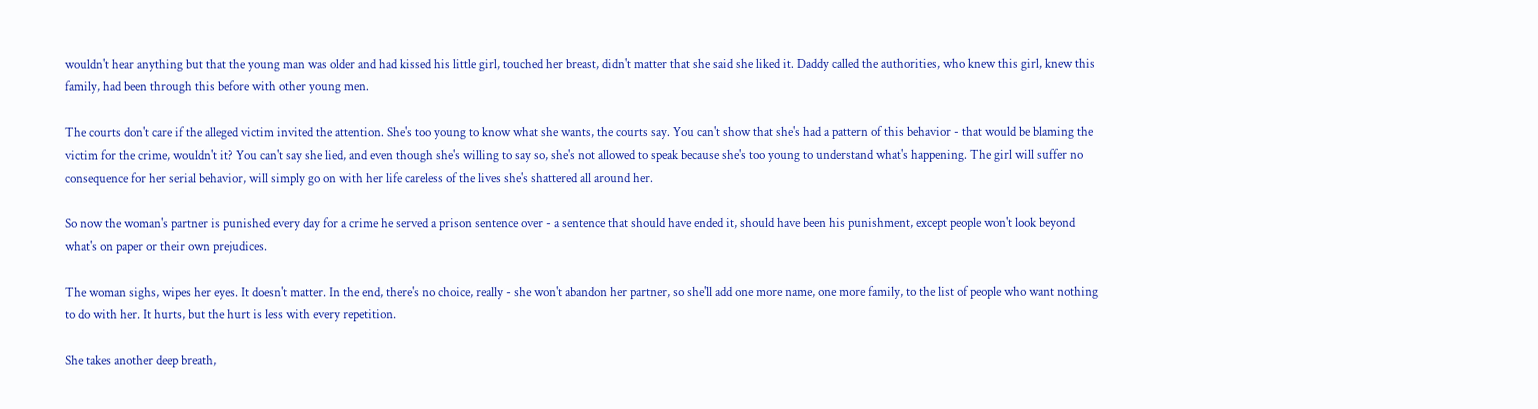wouldn't hear anything but that the young man was older and had kissed his little girl, touched her breast, didn't matter that she said she liked it. Daddy called the authorities, who knew this girl, knew this family, had been through this before with other young men.

The courts don't care if the alleged victim invited the attention. She's too young to know what she wants, the courts say. You can't show that she's had a pattern of this behavior - that would be blaming the victim for the crime, wouldn't it? You can't say she lied, and even though she's willing to say so, she's not allowed to speak because she's too young to understand what's happening. The girl will suffer no consequence for her serial behavior, will simply go on with her life careless of the lives she's shattered all around her.

So now the woman's partner is punished every day for a crime he served a prison sentence over - a sentence that should have ended it, should have been his punishment, except people won't look beyond what's on paper or their own prejudices.

The woman sighs, wipes her eyes. It doesn't matter. In the end, there's no choice, really - she won't abandon her partner, so she'll add one more name, one more family, to the list of people who want nothing to do with her. It hurts, but the hurt is less with every repetition.

She takes another deep breath,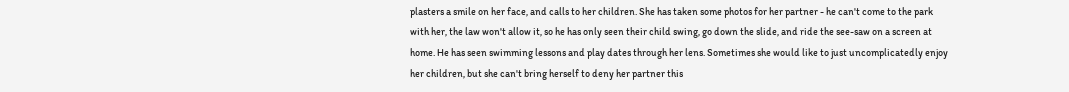plasters a smile on her face, and calls to her children. She has taken some photos for her partner - he can't come to the park with her, the law won't allow it, so he has only seen their child swing, go down the slide, and ride the see-saw on a screen at home. He has seen swimming lessons and play dates through her lens. Sometimes she would like to just uncomplicatedly enjoy her children, but she can't bring herself to deny her partner this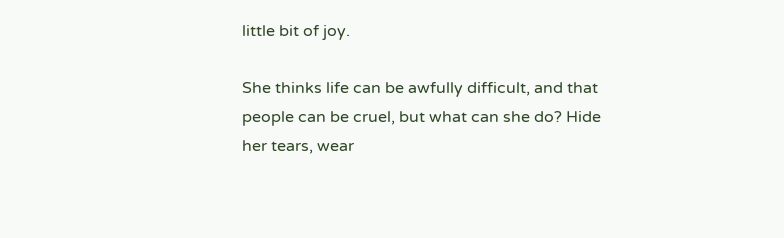little bit of joy.

She thinks life can be awfully difficult, and that people can be cruel, but what can she do? Hide her tears, wear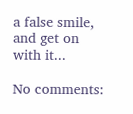a false smile, and get on with it...

No comments: